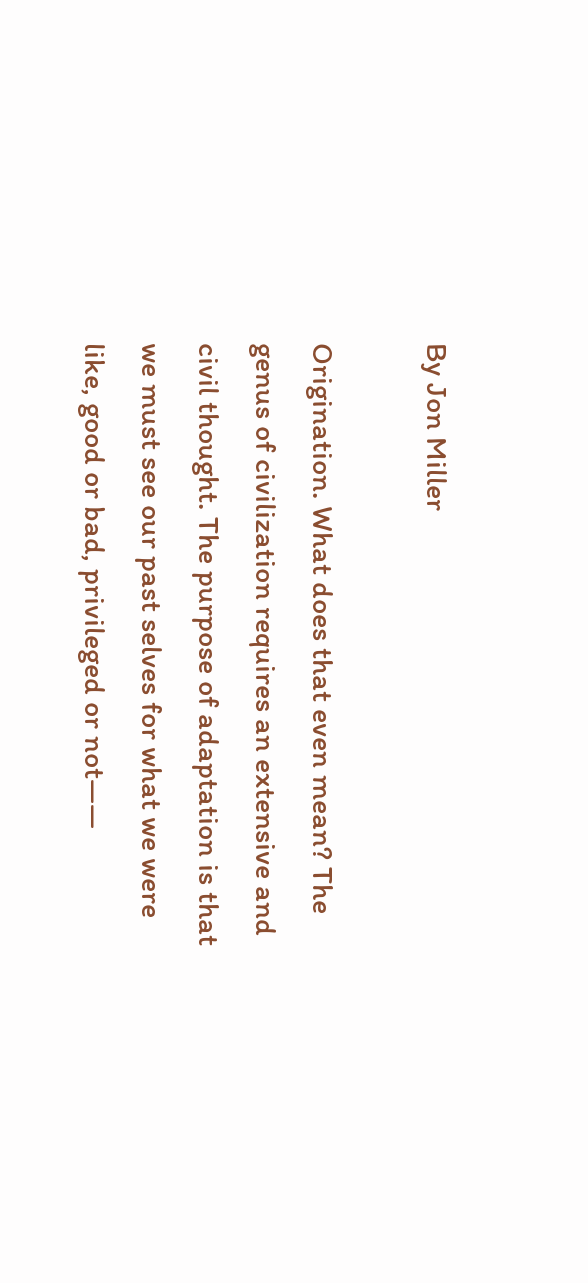By Jon Miller

Origination. What does that even mean? The genus of civilization requires an extensive and civil thought. The purpose of adaptation is that we must see our past selves for what we were like, good or bad, privileged or not——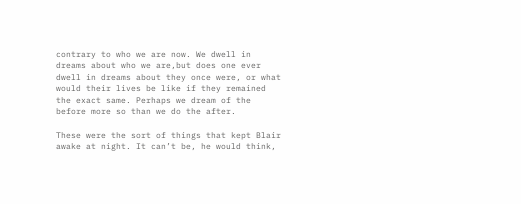contrary to who we are now. We dwell in dreams about who we are,but does one ever dwell in dreams about they once were, or what would their lives be like if they remained the exact same. Perhaps we dream of the before more so than we do the after.

These were the sort of things that kept Blair awake at night. It can’t be, he would think,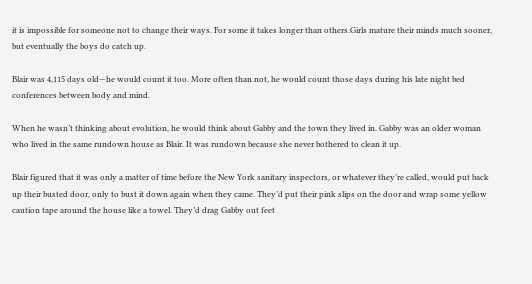it is impossible for someone not to change their ways. For some it takes longer than others.Girls mature their minds much sooner, but eventually the boys do catch up.

Blair was 4,115 days old—he would count it too. More often than not, he would count those days during his late night bed conferences between body and mind.

When he wasn’t thinking about evolution, he would think about Gabby and the town they lived in. Gabby was an older woman who lived in the same rundown house as Blair. It was rundown because she never bothered to clean it up.

Blair figured that it was only a matter of time before the New York sanitary inspectors, or whatever they’re called, would put back up their busted door, only to bust it down again when they came. They’d put their pink slips on the door and wrap some yellow caution tape around the house like a towel. They’d drag Gabby out feet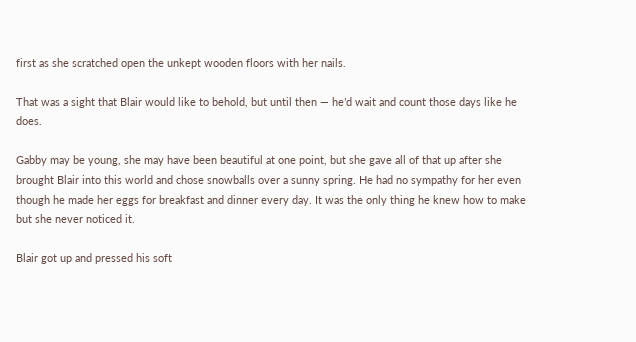first as she scratched open the unkept wooden floors with her nails.

That was a sight that Blair would like to behold, but until then — he’d wait and count those days like he does.

Gabby may be young, she may have been beautiful at one point, but she gave all of that up after she brought Blair into this world and chose snowballs over a sunny spring. He had no sympathy for her even though he made her eggs for breakfast and dinner every day. It was the only thing he knew how to make but she never noticed it.

Blair got up and pressed his soft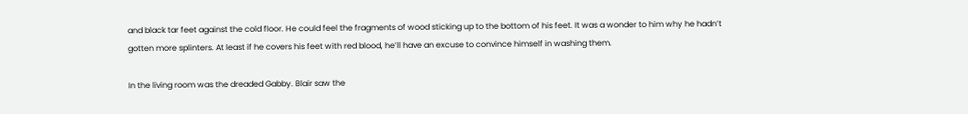and black tar feet against the cold floor. He could feel the fragments of wood sticking up to the bottom of his feet. It was a wonder to him why he hadn’t gotten more splinters. At least if he covers his feet with red blood, he’ll have an excuse to convince himself in washing them.

In the living room was the dreaded Gabby. Blair saw the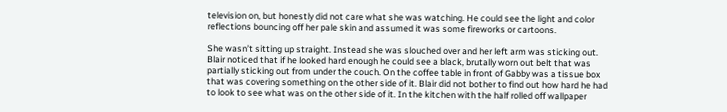television on, but honestly did not care what she was watching. He could see the light and color reflections bouncing off her pale skin and assumed it was some fireworks or cartoons.

She wasn’t sitting up straight. Instead she was slouched over and her left arm was sticking out. Blair noticed that if he looked hard enough he could see a black, brutally worn out belt that was partially sticking out from under the couch. On the coffee table in front of Gabby was a tissue box that was covering something on the other side of it. Blair did not bother to find out how hard he had to look to see what was on the other side of it. In the kitchen with the half rolled off wallpaper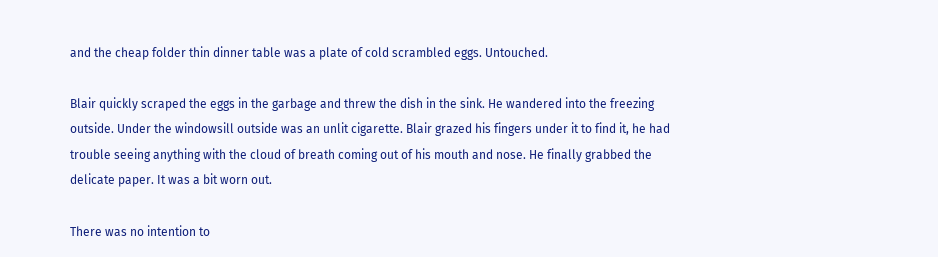and the cheap folder thin dinner table was a plate of cold scrambled eggs. Untouched.

Blair quickly scraped the eggs in the garbage and threw the dish in the sink. He wandered into the freezing outside. Under the windowsill outside was an unlit cigarette. Blair grazed his fingers under it to find it, he had trouble seeing anything with the cloud of breath coming out of his mouth and nose. He finally grabbed the delicate paper. It was a bit worn out.

There was no intention to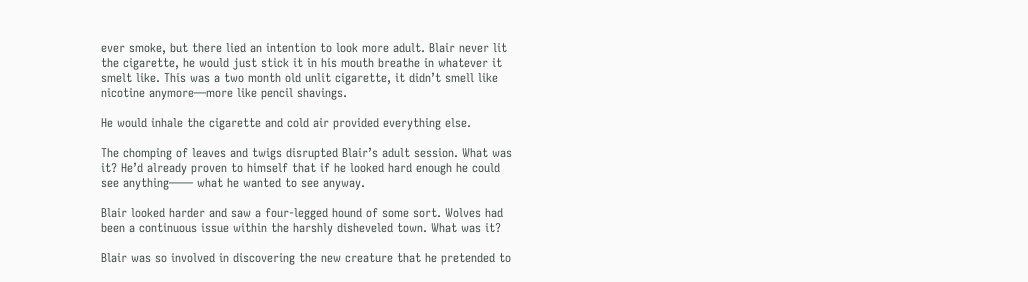ever smoke, but there lied an intention to look more adult. Blair never lit the cigarette, he would just stick it in his mouth breathe in whatever it smelt like. This was a two month old unlit cigarette, it didn’t smell like nicotine anymore—more like pencil shavings.

He would inhale the cigarette and cold air provided everything else.

The chomping of leaves and twigs disrupted Blair’s adult session. What was it? He’d already proven to himself that if he looked hard enough he could see anything—— what he wanted to see anyway.

Blair looked harder and saw a four-legged hound of some sort. Wolves had been a continuous issue within the harshly disheveled town. What was it?

Blair was so involved in discovering the new creature that he pretended to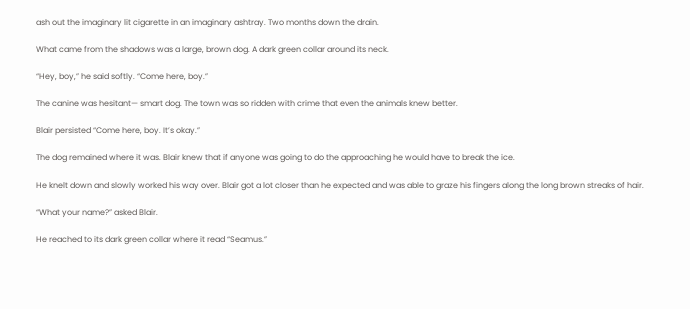ash out the imaginary lit cigarette in an imaginary ashtray. Two months down the drain.

What came from the shadows was a large, brown dog. A dark green collar around its neck.

“Hey, boy,” he said softly. “Come here, boy.”

The canine was hesitant— smart dog. The town was so ridden with crime that even the animals knew better.

Blair persisted “Come here, boy. It’s okay.”

The dog remained where it was. Blair knew that if anyone was going to do the approaching he would have to break the ice.

He knelt down and slowly worked his way over. Blair got a lot closer than he expected and was able to graze his fingers along the long brown streaks of hair.

“What your name?” asked Blair.

He reached to its dark green collar where it read “Seamus.”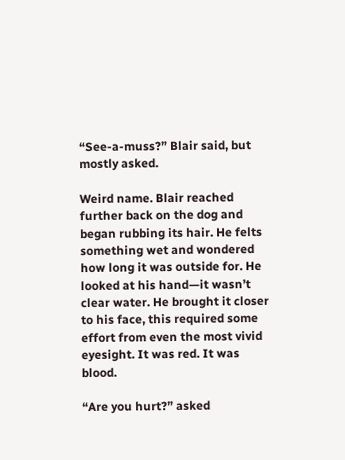“See-a-muss?” Blair said, but mostly asked.

Weird name. Blair reached further back on the dog and began rubbing its hair. He felts something wet and wondered how long it was outside for. He looked at his hand—it wasn’t clear water. He brought it closer to his face, this required some effort from even the most vivid eyesight. It was red. It was blood.

“Are you hurt?” asked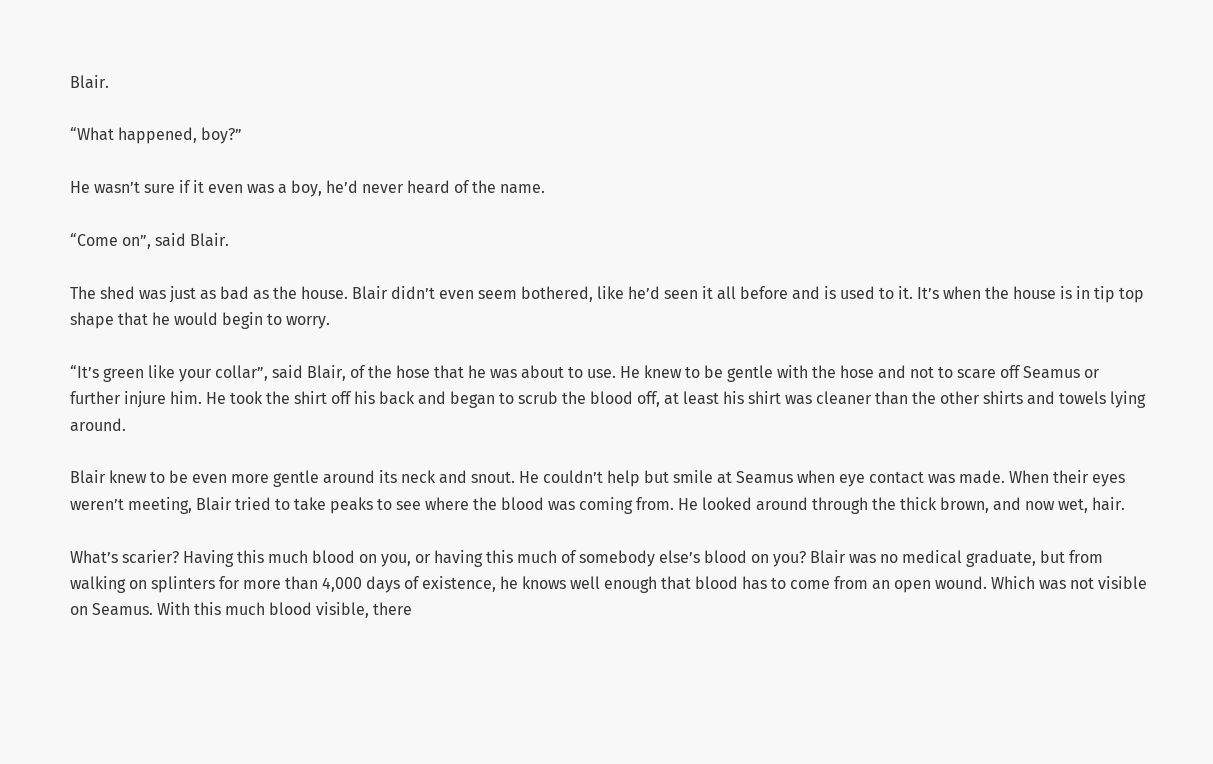Blair.

“What happened, boy?”

He wasn’t sure if it even was a boy, he’d never heard of the name.

“Come on”, said Blair.

The shed was just as bad as the house. Blair didn’t even seem bothered, like he’d seen it all before and is used to it. It’s when the house is in tip top shape that he would begin to worry.

“It’s green like your collar”, said Blair, of the hose that he was about to use. He knew to be gentle with the hose and not to scare off Seamus or further injure him. He took the shirt off his back and began to scrub the blood off, at least his shirt was cleaner than the other shirts and towels lying around.

Blair knew to be even more gentle around its neck and snout. He couldn’t help but smile at Seamus when eye contact was made. When their eyes weren’t meeting, Blair tried to take peaks to see where the blood was coming from. He looked around through the thick brown, and now wet, hair.

What’s scarier? Having this much blood on you, or having this much of somebody else’s blood on you? Blair was no medical graduate, but from walking on splinters for more than 4,000 days of existence, he knows well enough that blood has to come from an open wound. Which was not visible on Seamus. With this much blood visible, there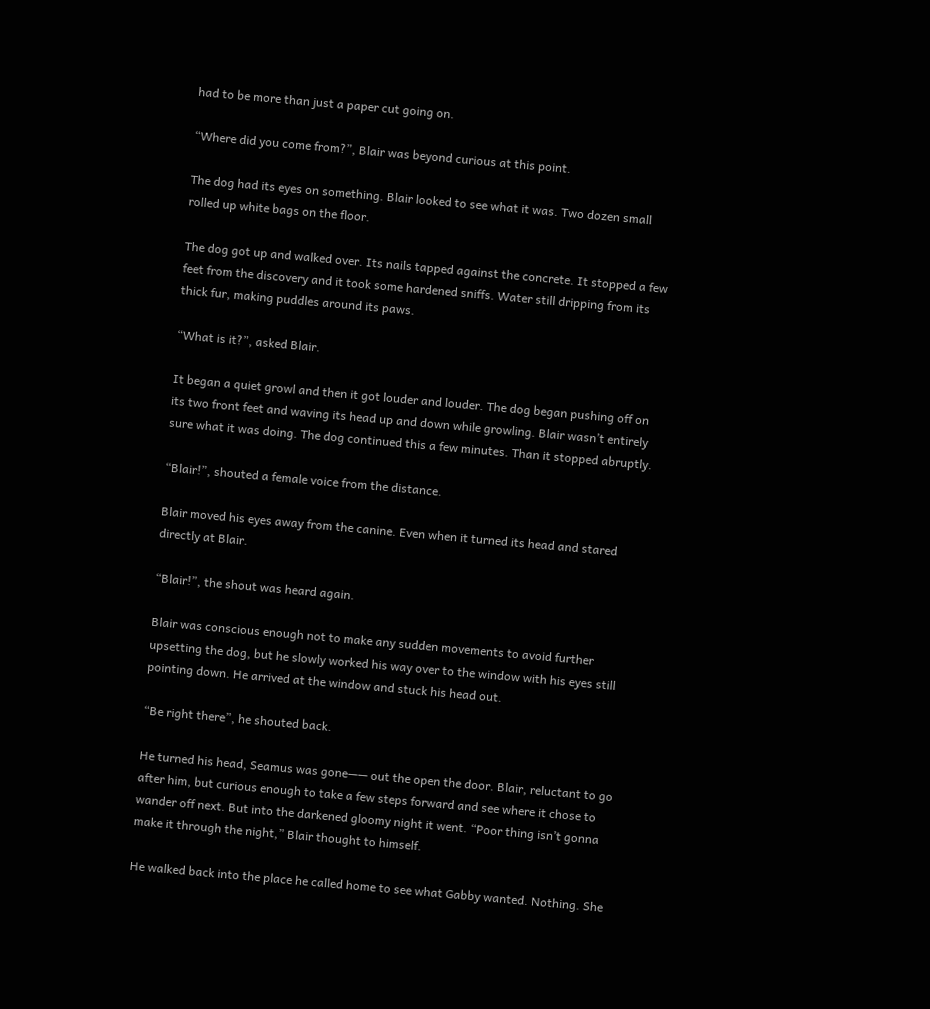had to be more than just a paper cut going on.

“Where did you come from?”, Blair was beyond curious at this point.

The dog had its eyes on something. Blair looked to see what it was. Two dozen small rolled up white bags on the floor.

The dog got up and walked over. Its nails tapped against the concrete. It stopped a few feet from the discovery and it took some hardened sniffs. Water still dripping from its thick fur, making puddles around its paws.

“What is it?”, asked Blair.

It began a quiet growl and then it got louder and louder. The dog began pushing off on its two front feet and waving its head up and down while growling. Blair wasn’t entirely sure what it was doing. The dog continued this a few minutes. Than it stopped abruptly.

“Blair!”, shouted a female voice from the distance.

Blair moved his eyes away from the canine. Even when it turned its head and stared directly at Blair.

“Blair!”, the shout was heard again.

Blair was conscious enough not to make any sudden movements to avoid further upsetting the dog, but he slowly worked his way over to the window with his eyes still pointing down. He arrived at the window and stuck his head out.

“Be right there”, he shouted back.

He turned his head, Seamus was gone—— out the open the door. Blair, reluctant to go after him, but curious enough to take a few steps forward and see where it chose to wander off next. But into the darkened gloomy night it went. “Poor thing isn’t gonna make it through the night,” Blair thought to himself.

He walked back into the place he called home to see what Gabby wanted. Nothing. She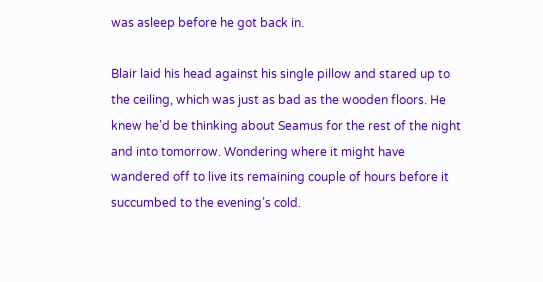was asleep before he got back in.

Blair laid his head against his single pillow and stared up to the ceiling, which was just as bad as the wooden floors. He knew he’d be thinking about Seamus for the rest of the night and into tomorrow. Wondering where it might have wandered off to live its remaining couple of hours before it succumbed to the evening’s cold.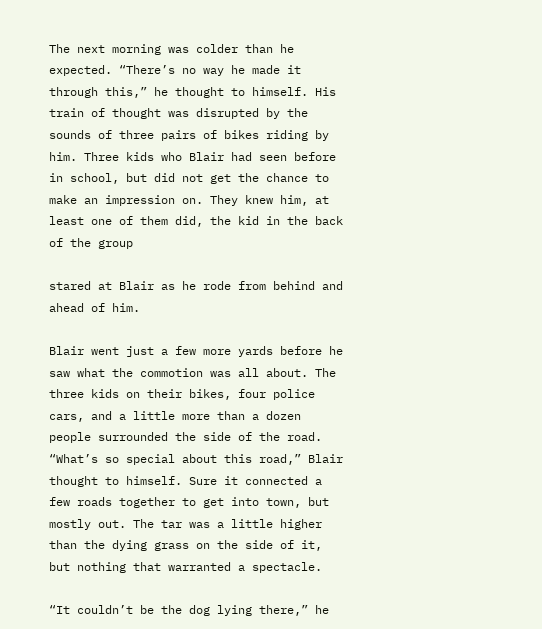The next morning was colder than he expected. “There’s no way he made it through this,” he thought to himself. His train of thought was disrupted by the sounds of three pairs of bikes riding by him. Three kids who Blair had seen before in school, but did not get the chance to make an impression on. They knew him, at least one of them did, the kid in the back of the group

stared at Blair as he rode from behind and ahead of him.

Blair went just a few more yards before he saw what the commotion was all about. The three kids on their bikes, four police cars, and a little more than a dozen people surrounded the side of the road. “What’s so special about this road,” Blair thought to himself. Sure it connected a few roads together to get into town, but mostly out. The tar was a little higher than the dying grass on the side of it, but nothing that warranted a spectacle.

“It couldn’t be the dog lying there,” he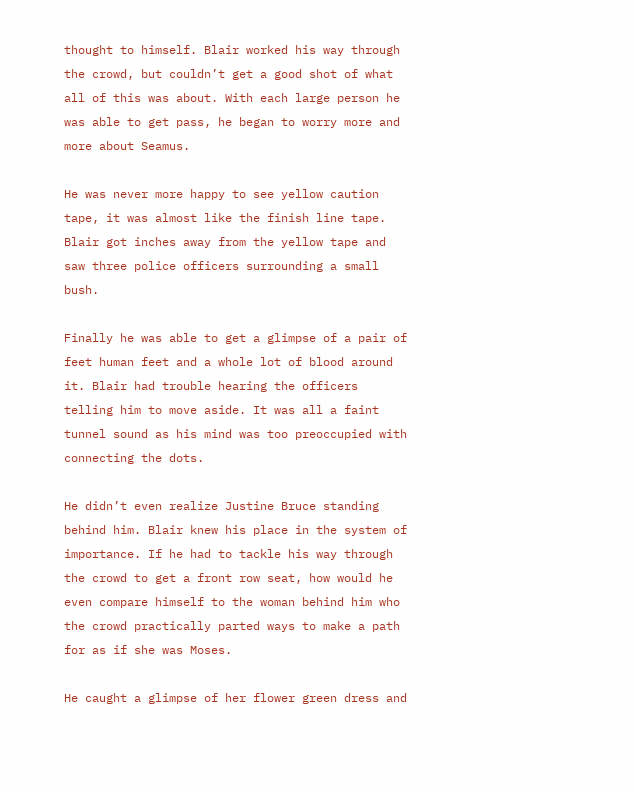thought to himself. Blair worked his way through the crowd, but couldn’t get a good shot of what all of this was about. With each large person he was able to get pass, he began to worry more and more about Seamus.

He was never more happy to see yellow caution tape, it was almost like the finish line tape. Blair got inches away from the yellow tape and saw three police officers surrounding a small bush.

Finally he was able to get a glimpse of a pair of feet human feet and a whole lot of blood around it. Blair had trouble hearing the officers telling him to move aside. It was all a faint tunnel sound as his mind was too preoccupied with connecting the dots.

He didn’t even realize Justine Bruce standing behind him. Blair knew his place in the system of importance. If he had to tackle his way through the crowd to get a front row seat, how would he even compare himself to the woman behind him who the crowd practically parted ways to make a path for as if she was Moses.

He caught a glimpse of her flower green dress and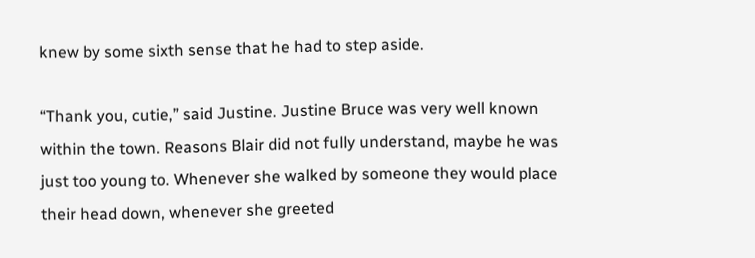knew by some sixth sense that he had to step aside.

“Thank you, cutie,” said Justine. Justine Bruce was very well known within the town. Reasons Blair did not fully understand, maybe he was just too young to. Whenever she walked by someone they would place their head down, whenever she greeted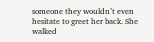someone they wouldn’t even hesitate to greet her back. She walked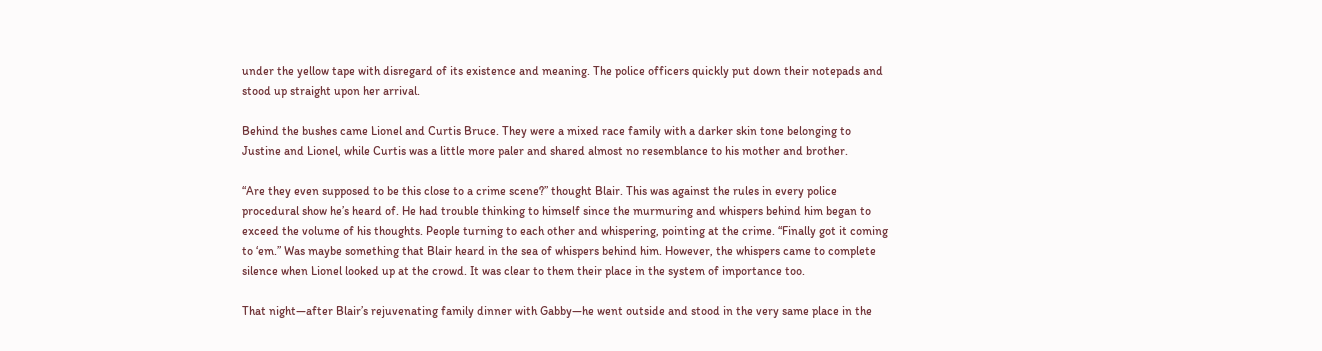under the yellow tape with disregard of its existence and meaning. The police officers quickly put down their notepads and stood up straight upon her arrival.

Behind the bushes came Lionel and Curtis Bruce. They were a mixed race family with a darker skin tone belonging to Justine and Lionel, while Curtis was a little more paler and shared almost no resemblance to his mother and brother.

“Are they even supposed to be this close to a crime scene?” thought Blair. This was against the rules in every police procedural show he’s heard of. He had trouble thinking to himself since the murmuring and whispers behind him began to exceed the volume of his thoughts. People turning to each other and whispering, pointing at the crime. “Finally got it coming to ‘em.” Was maybe something that Blair heard in the sea of whispers behind him. However, the whispers came to complete silence when Lionel looked up at the crowd. It was clear to them their place in the system of importance too.

That night—after Blair’s rejuvenating family dinner with Gabby—he went outside and stood in the very same place in the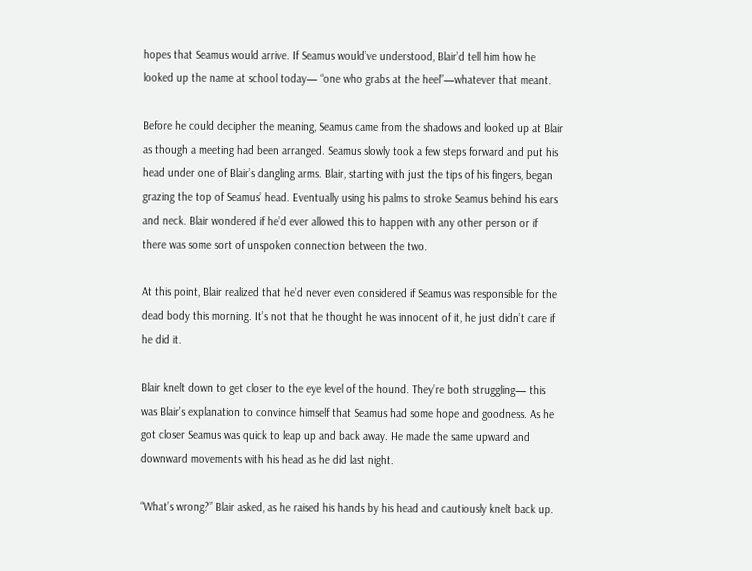hopes that Seamus would arrive. If Seamus would’ve understood, Blair’d tell him how he looked up the name at school today— “one who grabs at the heel”—whatever that meant.

Before he could decipher the meaning, Seamus came from the shadows and looked up at Blair as though a meeting had been arranged. Seamus slowly took a few steps forward and put his head under one of Blair’s dangling arms. Blair, starting with just the tips of his fingers, began grazing the top of Seamus’ head. Eventually using his palms to stroke Seamus behind his ears and neck. Blair wondered if he’d ever allowed this to happen with any other person or if there was some sort of unspoken connection between the two.

At this point, Blair realized that he’d never even considered if Seamus was responsible for the dead body this morning. It’s not that he thought he was innocent of it, he just didn’t care if he did it.

Blair knelt down to get closer to the eye level of the hound. They’re both struggling— this was Blair’s explanation to convince himself that Seamus had some hope and goodness. As he got closer Seamus was quick to leap up and back away. He made the same upward and downward movements with his head as he did last night.

“What’s wrong?” Blair asked, as he raised his hands by his head and cautiously knelt back up.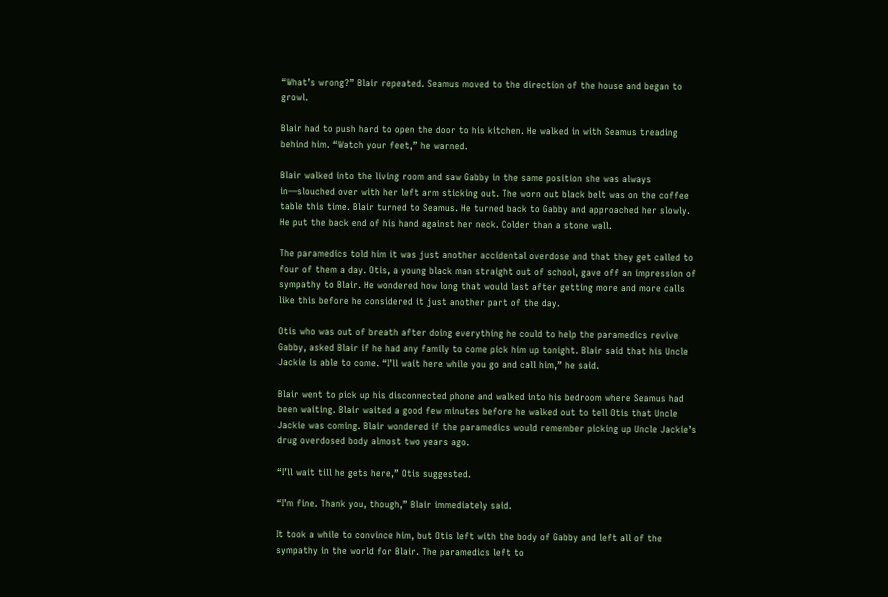“What’s wrong?” Blair repeated. Seamus moved to the direction of the house and began to growl.

Blair had to push hard to open the door to his kitchen. He walked in with Seamus treading behind him. “Watch your feet,” he warned.

Blair walked into the living room and saw Gabby in the same position she was always in—slouched over with her left arm sticking out. The worn out black belt was on the coffee table this time. Blair turned to Seamus. He turned back to Gabby and approached her slowly. He put the back end of his hand against her neck. Colder than a stone wall.

The paramedics told him it was just another accidental overdose and that they get called to four of them a day. Otis, a young black man straight out of school, gave off an impression of sympathy to Blair. He wondered how long that would last after getting more and more calls like this before he considered it just another part of the day.

Otis who was out of breath after doing everything he could to help the paramedics revive Gabby, asked Blair if he had any family to come pick him up tonight. Blair said that his Uncle Jackie is able to come. “I’ll wait here while you go and call him,” he said.

Blair went to pick up his disconnected phone and walked into his bedroom where Seamus had been waiting. Blair waited a good few minutes before he walked out to tell Otis that Uncle Jackie was coming. Blair wondered if the paramedics would remember picking up Uncle Jackie’s drug overdosed body almost two years ago.

“I’ll wait till he gets here,” Otis suggested.

“I’m fine. Thank you, though,” Blair immediately said.

It took a while to convince him, but Otis left with the body of Gabby and left all of the sympathy in the world for Blair. The paramedics left to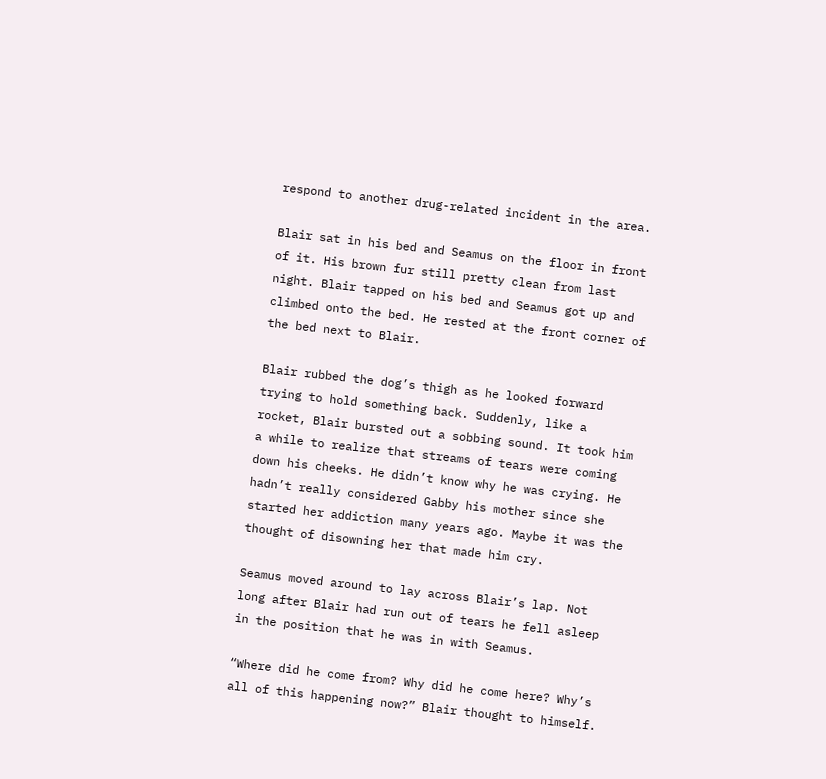respond to another drug-related incident in the area.

Blair sat in his bed and Seamus on the floor in front of it. His brown fur still pretty clean from last night. Blair tapped on his bed and Seamus got up and climbed onto the bed. He rested at the front corner of the bed next to Blair.

Blair rubbed the dog’s thigh as he looked forward trying to hold something back. Suddenly, like a rocket, Blair bursted out a sobbing sound. It took him a while to realize that streams of tears were coming down his cheeks. He didn’t know why he was crying. He hadn’t really considered Gabby his mother since she started her addiction many years ago. Maybe it was the thought of disowning her that made him cry.

Seamus moved around to lay across Blair’s lap. Not long after Blair had run out of tears he fell asleep in the position that he was in with Seamus.

“Where did he come from? Why did he come here? Why’s all of this happening now?” Blair thought to himself.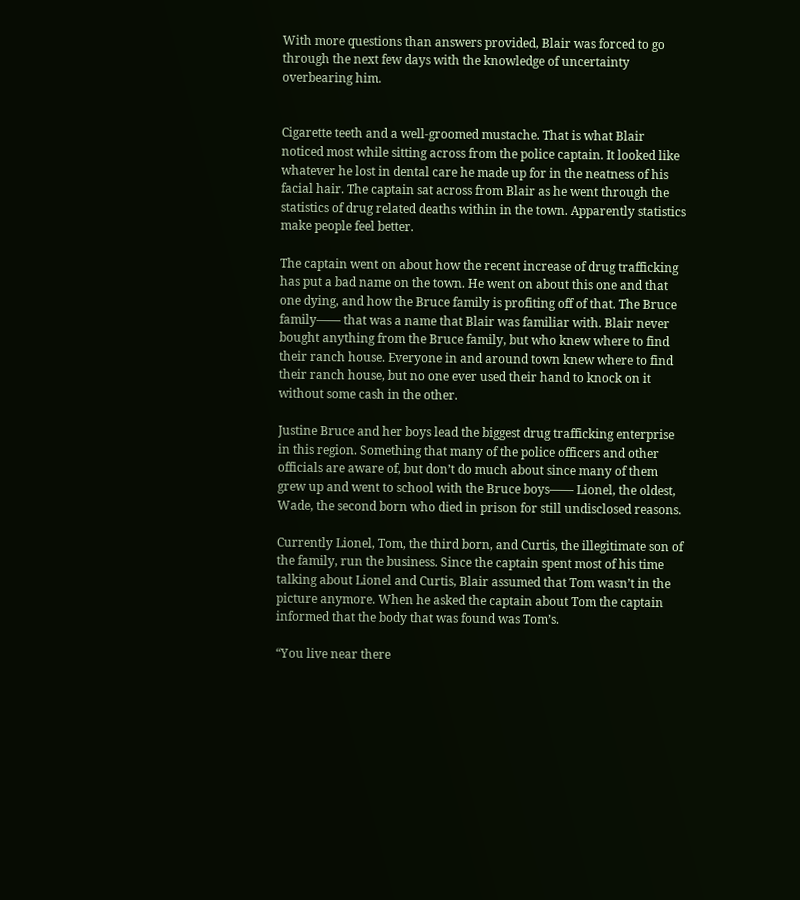With more questions than answers provided, Blair was forced to go through the next few days with the knowledge of uncertainty overbearing him.


Cigarette teeth and a well-groomed mustache. That is what Blair noticed most while sitting across from the police captain. It looked like whatever he lost in dental care he made up for in the neatness of his facial hair. The captain sat across from Blair as he went through the statistics of drug related deaths within in the town. Apparently statistics make people feel better.

The captain went on about how the recent increase of drug trafficking has put a bad name on the town. He went on about this one and that one dying, and how the Bruce family is profiting off of that. The Bruce family—— that was a name that Blair was familiar with. Blair never bought anything from the Bruce family, but who knew where to find their ranch house. Everyone in and around town knew where to find their ranch house, but no one ever used their hand to knock on it without some cash in the other.

Justine Bruce and her boys lead the biggest drug trafficking enterprise in this region. Something that many of the police officers and other officials are aware of, but don’t do much about since many of them grew up and went to school with the Bruce boys—— Lionel, the oldest, Wade, the second born who died in prison for still undisclosed reasons.

Currently Lionel, Tom, the third born, and Curtis, the illegitimate son of the family, run the business. Since the captain spent most of his time talking about Lionel and Curtis, Blair assumed that Tom wasn’t in the picture anymore. When he asked the captain about Tom the captain informed that the body that was found was Tom’s.

“You live near there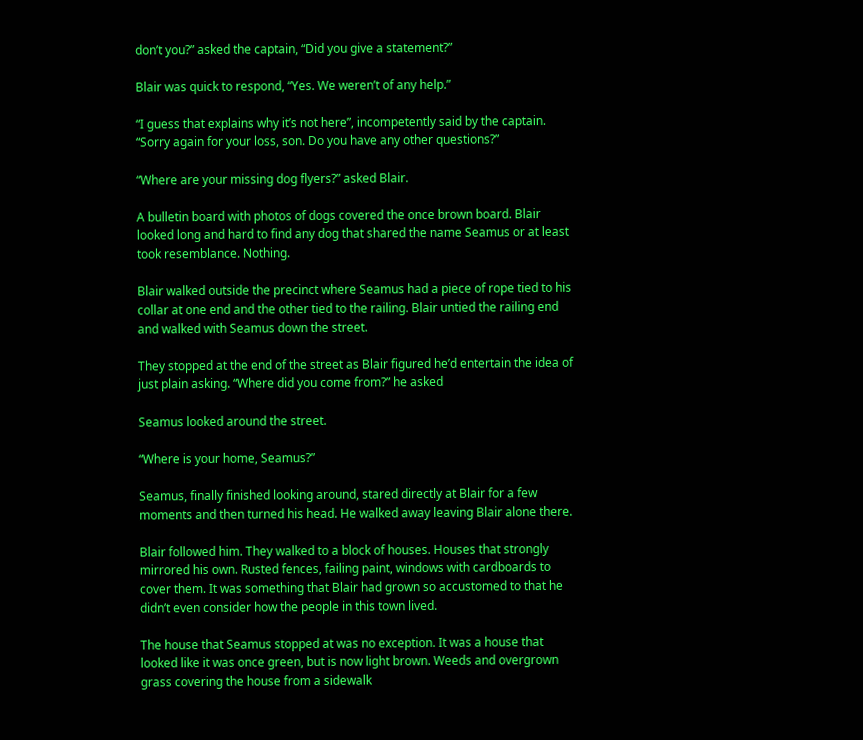don’t you?” asked the captain, “Did you give a statement?”

Blair was quick to respond, “Yes. We weren’t of any help.”

“I guess that explains why it’s not here”, incompetently said by the captain. “Sorry again for your loss, son. Do you have any other questions?”

“Where are your missing dog flyers?” asked Blair.

A bulletin board with photos of dogs covered the once brown board. Blair looked long and hard to find any dog that shared the name Seamus or at least took resemblance. Nothing.

Blair walked outside the precinct where Seamus had a piece of rope tied to his collar at one end and the other tied to the railing. Blair untied the railing end and walked with Seamus down the street.

They stopped at the end of the street as Blair figured he’d entertain the idea of just plain asking. “Where did you come from?” he asked

Seamus looked around the street.

“Where is your home, Seamus?”

Seamus, finally finished looking around, stared directly at Blair for a few moments and then turned his head. He walked away leaving Blair alone there.

Blair followed him. They walked to a block of houses. Houses that strongly mirrored his own. Rusted fences, failing paint, windows with cardboards to cover them. It was something that Blair had grown so accustomed to that he didn’t even consider how the people in this town lived.

The house that Seamus stopped at was no exception. It was a house that looked like it was once green, but is now light brown. Weeds and overgrown grass covering the house from a sidewalk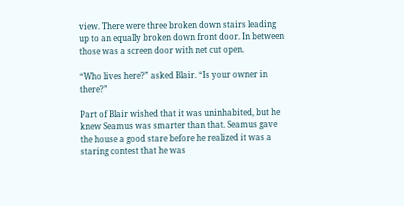view. There were three broken down stairs leading up to an equally broken down front door. In between those was a screen door with net cut open.

“Who lives here?” asked Blair. “Is your owner in there?”

Part of Blair wished that it was uninhabited, but he knew Seamus was smarter than that. Seamus gave the house a good stare before he realized it was a staring contest that he was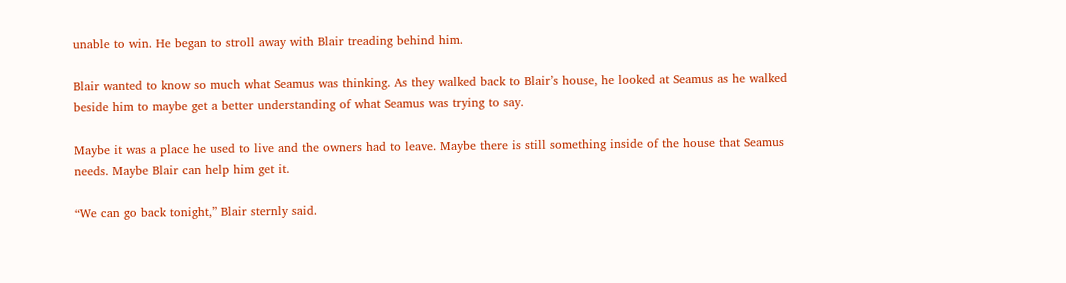unable to win. He began to stroll away with Blair treading behind him.

Blair wanted to know so much what Seamus was thinking. As they walked back to Blair’s house, he looked at Seamus as he walked beside him to maybe get a better understanding of what Seamus was trying to say.

Maybe it was a place he used to live and the owners had to leave. Maybe there is still something inside of the house that Seamus needs. Maybe Blair can help him get it.

“We can go back tonight,” Blair sternly said.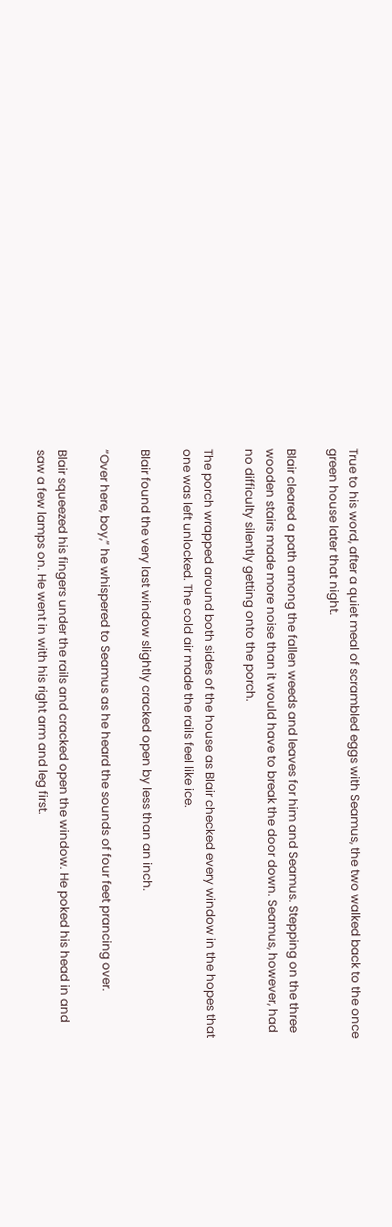True to his word, after a quiet meal of scrambled eggs with Seamus, the two walked back to the once green house later that night.

Blair cleared a path among the fallen weeds and leaves for him and Seamus. Stepping on the three wooden stairs made more noise than it would have to break the door down. Seamus, however, had no difficulty silently getting onto the porch.

The porch wrapped around both sides of the house as Blair checked every window in the hopes that one was left unlocked. The cold air made the rails feel like ice.

Blair found the very last window slightly cracked open by less than an inch.

“Over here, boy,” he whispered to Seamus as he heard the sounds of four feet prancing over.

Blair squeezed his fingers under the rails and cracked open the window. He poked his head in and saw a few lamps on. He went in with his right arm and leg first.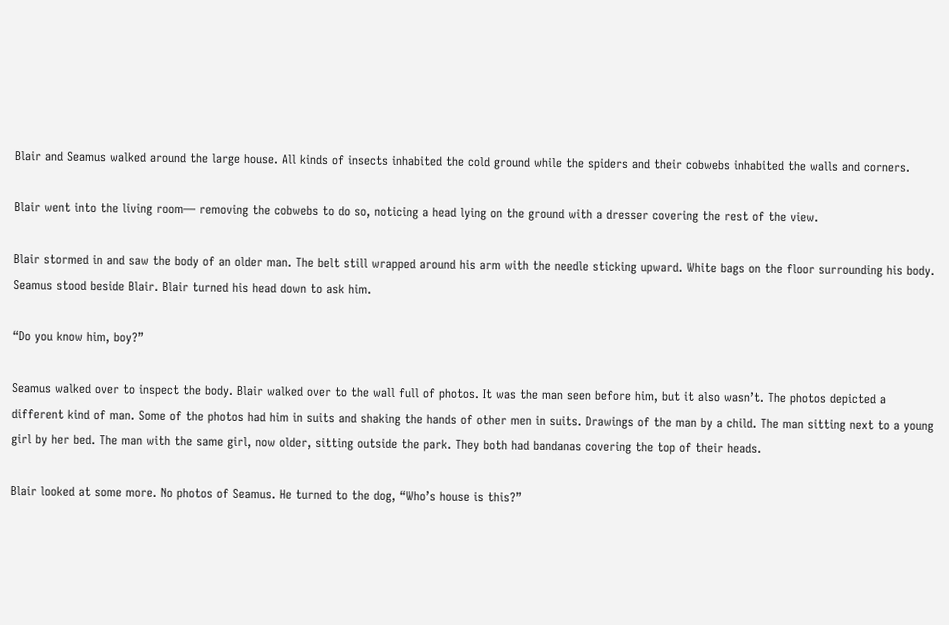Blair and Seamus walked around the large house. All kinds of insects inhabited the cold ground while the spiders and their cobwebs inhabited the walls and corners.

Blair went into the living room— removing the cobwebs to do so, noticing a head lying on the ground with a dresser covering the rest of the view.

Blair stormed in and saw the body of an older man. The belt still wrapped around his arm with the needle sticking upward. White bags on the floor surrounding his body. Seamus stood beside Blair. Blair turned his head down to ask him.

“Do you know him, boy?”

Seamus walked over to inspect the body. Blair walked over to the wall full of photos. It was the man seen before him, but it also wasn’t. The photos depicted a different kind of man. Some of the photos had him in suits and shaking the hands of other men in suits. Drawings of the man by a child. The man sitting next to a young girl by her bed. The man with the same girl, now older, sitting outside the park. They both had bandanas covering the top of their heads.

Blair looked at some more. No photos of Seamus. He turned to the dog, “Who’s house is this?”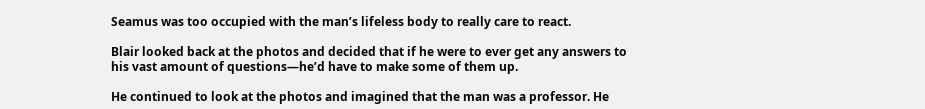Seamus was too occupied with the man’s lifeless body to really care to react.

Blair looked back at the photos and decided that if he were to ever get any answers to his vast amount of questions—he’d have to make some of them up.

He continued to look at the photos and imagined that the man was a professor. He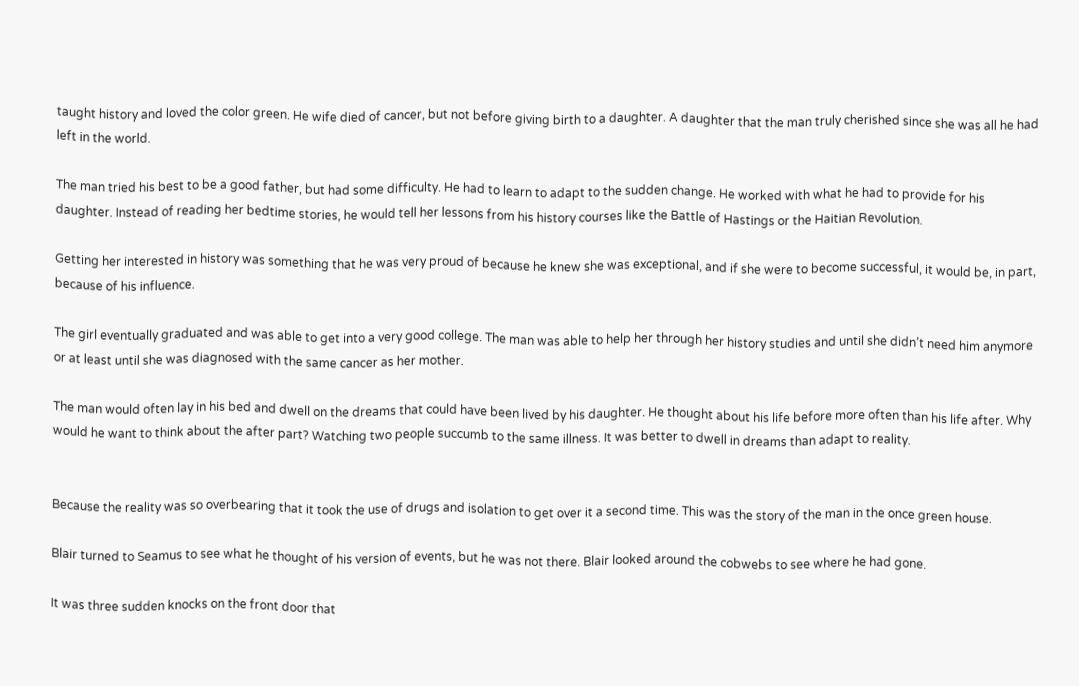taught history and loved the color green. He wife died of cancer, but not before giving birth to a daughter. A daughter that the man truly cherished since she was all he had left in the world.

The man tried his best to be a good father, but had some difficulty. He had to learn to adapt to the sudden change. He worked with what he had to provide for his daughter. Instead of reading her bedtime stories, he would tell her lessons from his history courses like the Battle of Hastings or the Haitian Revolution.

Getting her interested in history was something that he was very proud of because he knew she was exceptional, and if she were to become successful, it would be, in part, because of his influence.

The girl eventually graduated and was able to get into a very good college. The man was able to help her through her history studies and until she didn’t need him anymore or at least until she was diagnosed with the same cancer as her mother.

The man would often lay in his bed and dwell on the dreams that could have been lived by his daughter. He thought about his life before more often than his life after. Why would he want to think about the after part? Watching two people succumb to the same illness. It was better to dwell in dreams than adapt to reality.


Because the reality was so overbearing that it took the use of drugs and isolation to get over it a second time. This was the story of the man in the once green house.

Blair turned to Seamus to see what he thought of his version of events, but he was not there. Blair looked around the cobwebs to see where he had gone.

It was three sudden knocks on the front door that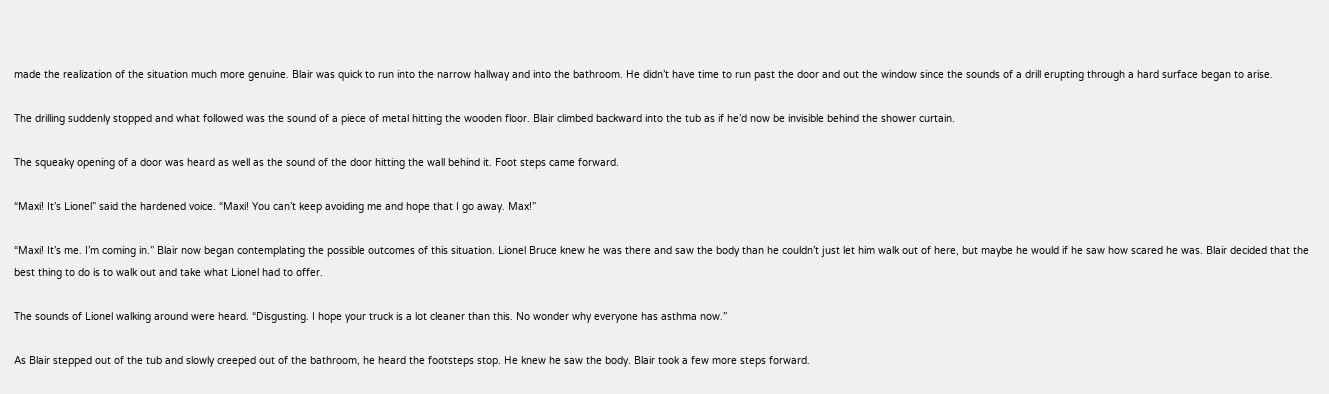made the realization of the situation much more genuine. Blair was quick to run into the narrow hallway and into the bathroom. He didn’t have time to run past the door and out the window since the sounds of a drill erupting through a hard surface began to arise.

The drilling suddenly stopped and what followed was the sound of a piece of metal hitting the wooden floor. Blair climbed backward into the tub as if he’d now be invisible behind the shower curtain.

The squeaky opening of a door was heard as well as the sound of the door hitting the wall behind it. Foot steps came forward.

“Maxi! It’s Lionel” said the hardened voice. “Maxi! You can’t keep avoiding me and hope that I go away. Max!”

“Maxi! It’s me. I’m coming in.” Blair now began contemplating the possible outcomes of this situation. Lionel Bruce knew he was there and saw the body than he couldn’t just let him walk out of here, but maybe he would if he saw how scared he was. Blair decided that the best thing to do is to walk out and take what Lionel had to offer.

The sounds of Lionel walking around were heard. “Disgusting. I hope your truck is a lot cleaner than this. No wonder why everyone has asthma now.”

As Blair stepped out of the tub and slowly creeped out of the bathroom, he heard the footsteps stop. He knew he saw the body. Blair took a few more steps forward.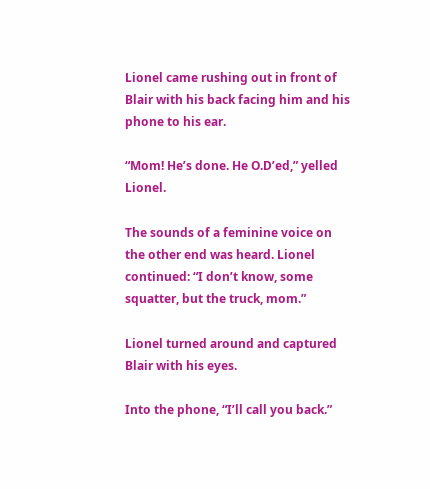Lionel came rushing out in front of Blair with his back facing him and his phone to his ear.

“Mom! He’s done. He O.D’ed,” yelled Lionel.

The sounds of a feminine voice on the other end was heard. Lionel continued: “I don’t know, some squatter, but the truck, mom.”

Lionel turned around and captured Blair with his eyes.

Into the phone, “I’ll call you back.”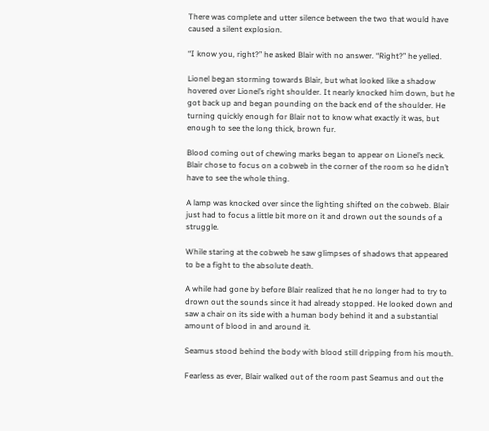There was complete and utter silence between the two that would have caused a silent explosion.

“I know you, right?” he asked Blair with no answer. “Right?” he yelled.

Lionel began storming towards Blair, but what looked like a shadow hovered over Lionel’s right shoulder. It nearly knocked him down, but he got back up and began pounding on the back end of the shoulder. He turning quickly enough for Blair not to know what exactly it was, but enough to see the long thick, brown fur.

Blood coming out of chewing marks began to appear on Lionel’s neck. Blair chose to focus on a cobweb in the corner of the room so he didn’t have to see the whole thing.

A lamp was knocked over since the lighting shifted on the cobweb. Blair just had to focus a little bit more on it and drown out the sounds of a struggle.

While staring at the cobweb he saw glimpses of shadows that appeared to be a fight to the absolute death.

A while had gone by before Blair realized that he no longer had to try to drown out the sounds since it had already stopped. He looked down and saw a chair on its side with a human body behind it and a substantial amount of blood in and around it.

Seamus stood behind the body with blood still dripping from his mouth.

Fearless as ever, Blair walked out of the room past Seamus and out the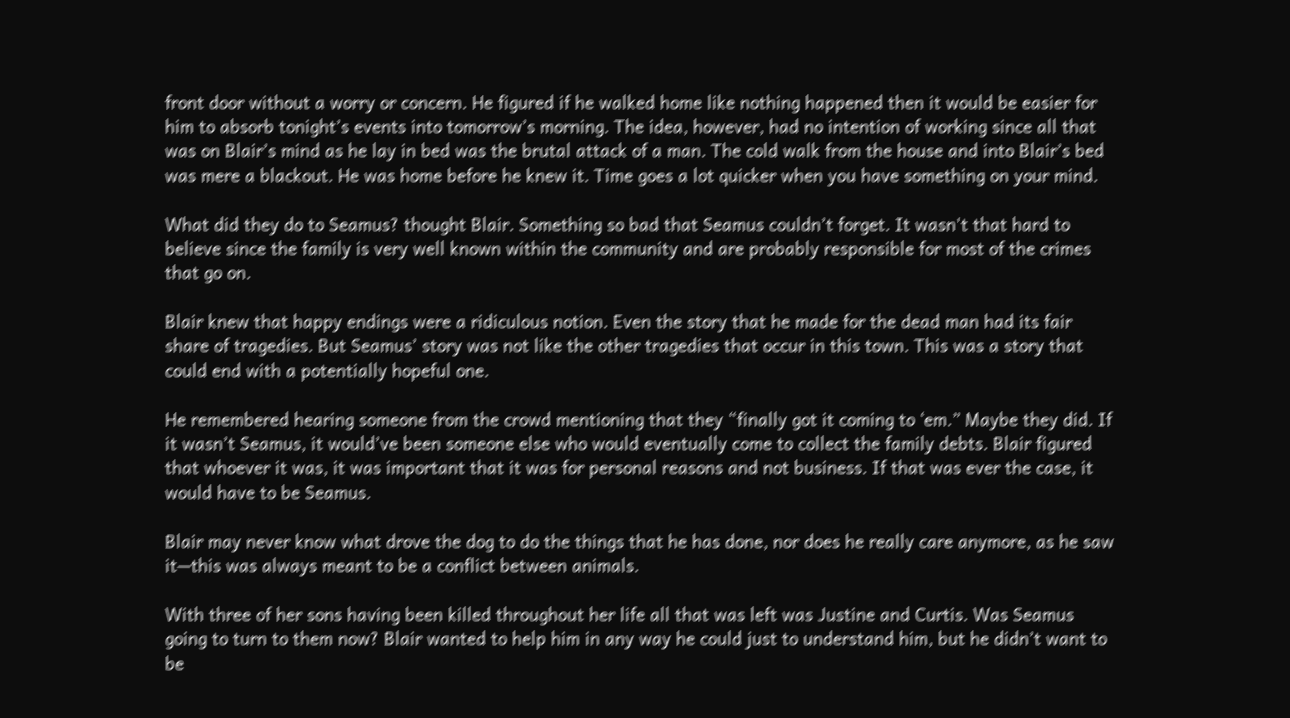front door without a worry or concern. He figured if he walked home like nothing happened then it would be easier for him to absorb tonight’s events into tomorrow’s morning. The idea, however, had no intention of working since all that was on Blair’s mind as he lay in bed was the brutal attack of a man. The cold walk from the house and into Blair’s bed was mere a blackout. He was home before he knew it. Time goes a lot quicker when you have something on your mind.

What did they do to Seamus? thought Blair. Something so bad that Seamus couldn’t forget. It wasn't that hard to believe since the family is very well known within the community and are probably responsible for most of the crimes that go on.

Blair knew that happy endings were a ridiculous notion. Even the story that he made for the dead man had its fair share of tragedies. But Seamus’ story was not like the other tragedies that occur in this town. This was a story that could end with a potentially hopeful one.

He remembered hearing someone from the crowd mentioning that they “finally got it coming to ‘em.” Maybe they did. If it wasn’t Seamus, it would’ve been someone else who would eventually come to collect the family debts. Blair figured that whoever it was, it was important that it was for personal reasons and not business. If that was ever the case, it would have to be Seamus.

Blair may never know what drove the dog to do the things that he has done, nor does he really care anymore, as he saw it—this was always meant to be a conflict between animals.

With three of her sons having been killed throughout her life all that was left was Justine and Curtis. Was Seamus going to turn to them now? Blair wanted to help him in any way he could just to understand him, but he didn’t want to be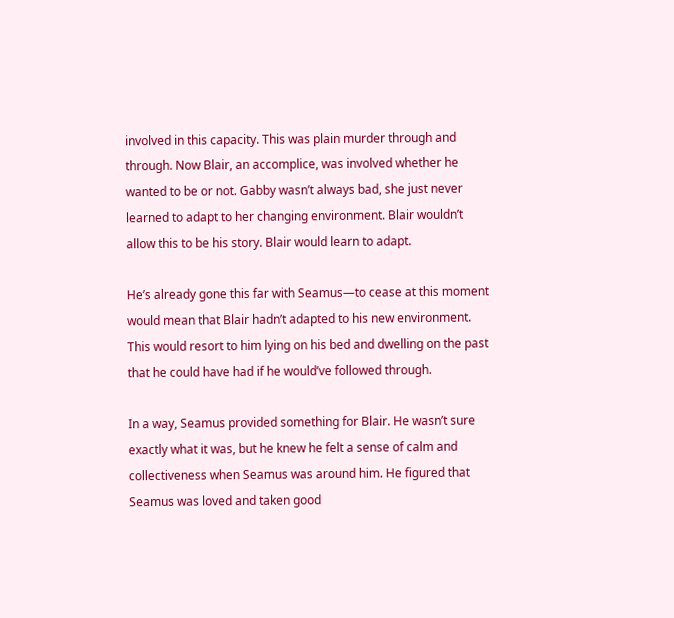involved in this capacity. This was plain murder through and through. Now Blair, an accomplice, was involved whether he wanted to be or not. Gabby wasn’t always bad, she just never learned to adapt to her changing environment. Blair wouldn’t allow this to be his story. Blair would learn to adapt.

He’s already gone this far with Seamus—to cease at this moment would mean that Blair hadn’t adapted to his new environment. This would resort to him lying on his bed and dwelling on the past that he could have had if he would’ve followed through.

In a way, Seamus provided something for Blair. He wasn’t sure exactly what it was, but he knew he felt a sense of calm and collectiveness when Seamus was around him. He figured that Seamus was loved and taken good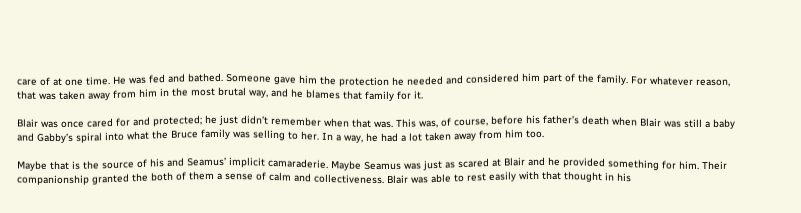care of at one time. He was fed and bathed. Someone gave him the protection he needed and considered him part of the family. For whatever reason, that was taken away from him in the most brutal way, and he blames that family for it.

Blair was once cared for and protected; he just didn’t remember when that was. This was, of course, before his father’s death when Blair was still a baby and Gabby’s spiral into what the Bruce family was selling to her. In a way, he had a lot taken away from him too.

Maybe that is the source of his and Seamus’ implicit camaraderie. Maybe Seamus was just as scared at Blair and he provided something for him. Their companionship granted the both of them a sense of calm and collectiveness. Blair was able to rest easily with that thought in his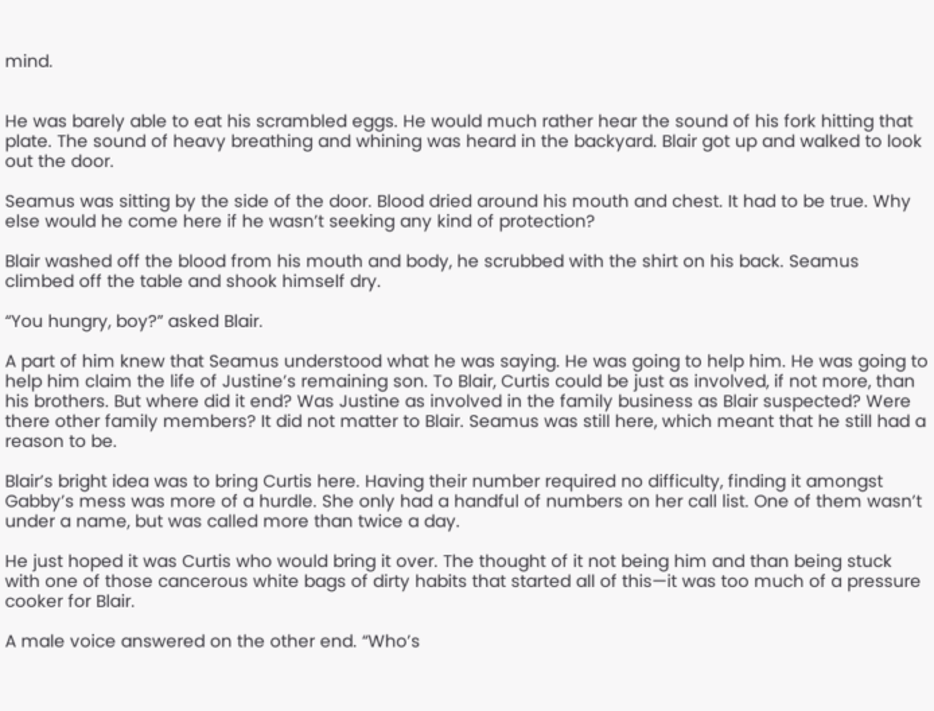mind.


He was barely able to eat his scrambled eggs. He would much rather hear the sound of his fork hitting that plate. The sound of heavy breathing and whining was heard in the backyard. Blair got up and walked to look out the door.

Seamus was sitting by the side of the door. Blood dried around his mouth and chest. It had to be true. Why else would he come here if he wasn’t seeking any kind of protection?

Blair washed off the blood from his mouth and body, he scrubbed with the shirt on his back. Seamus climbed off the table and shook himself dry.

“You hungry, boy?” asked Blair.

A part of him knew that Seamus understood what he was saying. He was going to help him. He was going to help him claim the life of Justine’s remaining son. To Blair, Curtis could be just as involved, if not more, than his brothers. But where did it end? Was Justine as involved in the family business as Blair suspected? Were there other family members? It did not matter to Blair. Seamus was still here, which meant that he still had a reason to be.

Blair’s bright idea was to bring Curtis here. Having their number required no difficulty, finding it amongst Gabby’s mess was more of a hurdle. She only had a handful of numbers on her call list. One of them wasn’t under a name, but was called more than twice a day.

He just hoped it was Curtis who would bring it over. The thought of it not being him and than being stuck with one of those cancerous white bags of dirty habits that started all of this—it was too much of a pressure cooker for Blair.

A male voice answered on the other end. “Who’s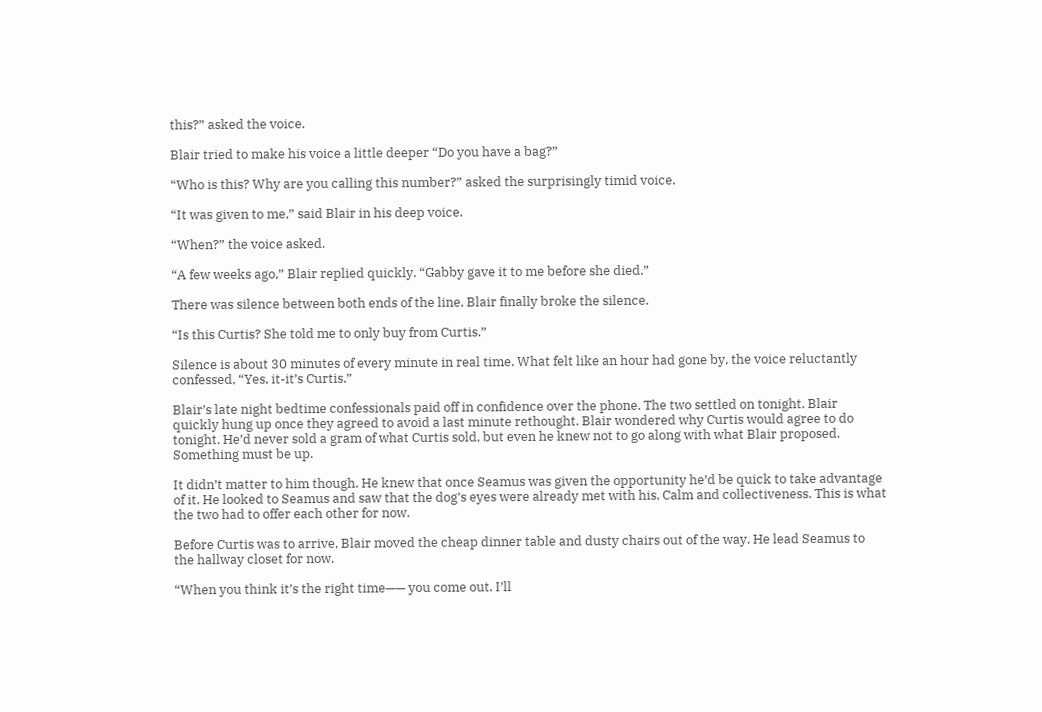this?” asked the voice.

Blair tried to make his voice a little deeper “Do you have a bag?”

“Who is this? Why are you calling this number?” asked the surprisingly timid voice.

“It was given to me,” said Blair in his deep voice.

“When?” the voice asked.

“A few weeks ago,” Blair replied quickly. “Gabby gave it to me before she died.”

There was silence between both ends of the line. Blair finally broke the silence.

“Is this Curtis? She told me to only buy from Curtis.”

Silence is about 30 minutes of every minute in real time. What felt like an hour had gone by, the voice reluctantly confessed, “Yes, it-it’s Curtis.”

Blair’s late night bedtime confessionals paid off in confidence over the phone. The two settled on tonight. Blair quickly hung up once they agreed to avoid a last minute rethought. Blair wondered why Curtis would agree to do tonight. He’d never sold a gram of what Curtis sold, but even he knew not to go along with what Blair proposed. Something must be up.

It didn’t matter to him though. He knew that once Seamus was given the opportunity he’d be quick to take advantage of it. He looked to Seamus and saw that the dog’s eyes were already met with his. Calm and collectiveness. This is what the two had to offer each other for now.

Before Curtis was to arrive, Blair moved the cheap dinner table and dusty chairs out of the way. He lead Seamus to the hallway closet for now.

“When you think it’s the right time—— you come out. I’ll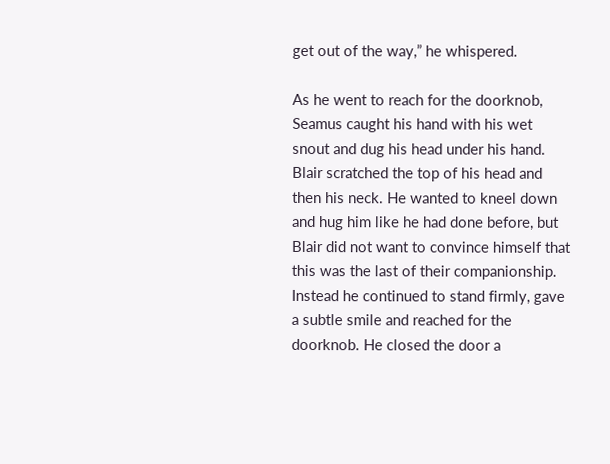get out of the way,” he whispered.

As he went to reach for the doorknob, Seamus caught his hand with his wet snout and dug his head under his hand. Blair scratched the top of his head and then his neck. He wanted to kneel down and hug him like he had done before, but Blair did not want to convince himself that this was the last of their companionship. Instead he continued to stand firmly, gave a subtle smile and reached for the doorknob. He closed the door a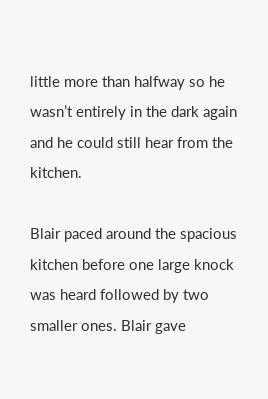little more than halfway so he wasn’t entirely in the dark again and he could still hear from the kitchen.

Blair paced around the spacious kitchen before one large knock was heard followed by two smaller ones. Blair gave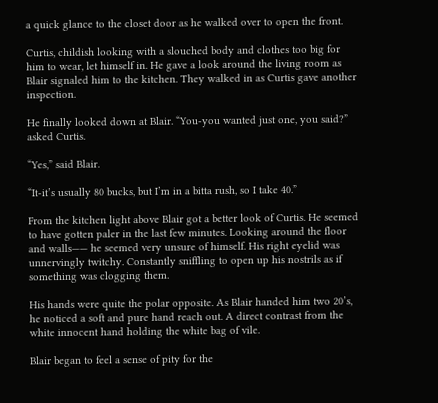a quick glance to the closet door as he walked over to open the front.

Curtis, childish looking with a slouched body and clothes too big for him to wear, let himself in. He gave a look around the living room as Blair signaled him to the kitchen. They walked in as Curtis gave another inspection.

He finally looked down at Blair. “You-you wanted just one, you said?” asked Curtis.

“Yes,” said Blair.

“It-it’s usually 80 bucks, but I’m in a bitta rush, so I take 40.”

From the kitchen light above Blair got a better look of Curtis. He seemed to have gotten paler in the last few minutes. Looking around the floor and walls—— he seemed very unsure of himself. His right eyelid was unnervingly twitchy. Constantly sniffling to open up his nostrils as if something was clogging them.

His hands were quite the polar opposite. As Blair handed him two 20’s, he noticed a soft and pure hand reach out. A direct contrast from the white innocent hand holding the white bag of vile.

Blair began to feel a sense of pity for the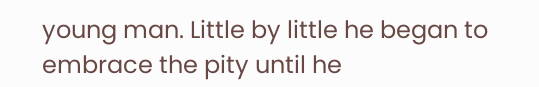young man. Little by little he began to embrace the pity until he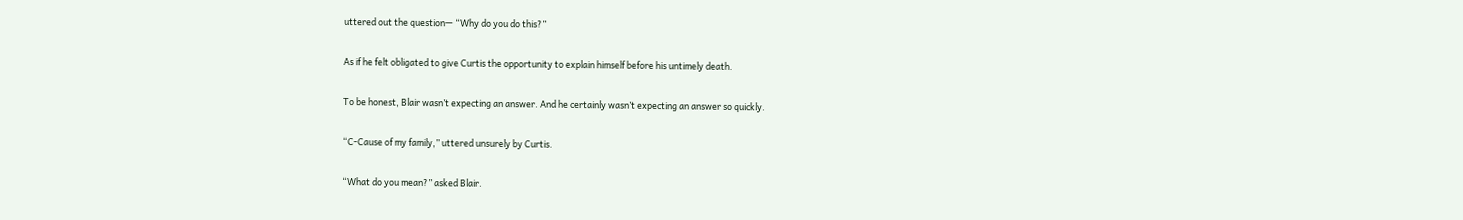uttered out the question— “Why do you do this?”

As if he felt obligated to give Curtis the opportunity to explain himself before his untimely death.

To be honest, Blair wasn’t expecting an answer. And he certainly wasn’t expecting an answer so quickly.

“C-Cause of my family,” uttered unsurely by Curtis.

“What do you mean?” asked Blair.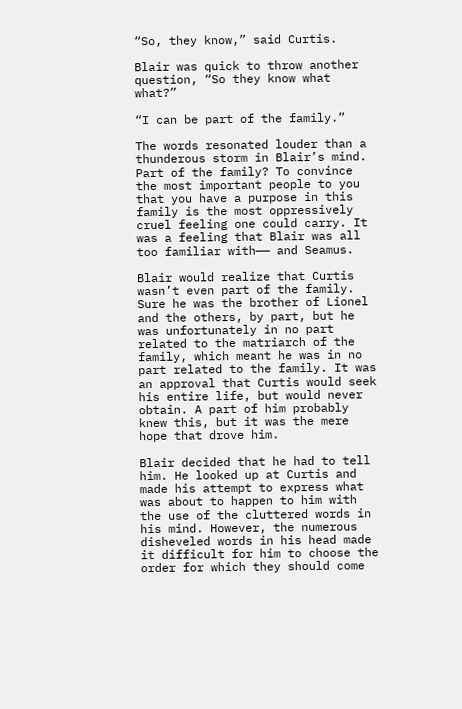“So, they know,” said Curtis.

Blair was quick to throw another question, “So they know what what?”

“I can be part of the family.”

The words resonated louder than a thunderous storm in Blair’s mind. Part of the family? To convince the most important people to you that you have a purpose in this family is the most oppressively cruel feeling one could carry. It was a feeling that Blair was all too familiar with—— and Seamus.

Blair would realize that Curtis wasn’t even part of the family. Sure he was the brother of Lionel and the others, by part, but he was unfortunately in no part related to the matriarch of the family, which meant he was in no part related to the family. It was an approval that Curtis would seek his entire life, but would never obtain. A part of him probably knew this, but it was the mere hope that drove him.

Blair decided that he had to tell him. He looked up at Curtis and made his attempt to express what was about to happen to him with the use of the cluttered words in his mind. However, the numerous disheveled words in his head made it difficult for him to choose the order for which they should come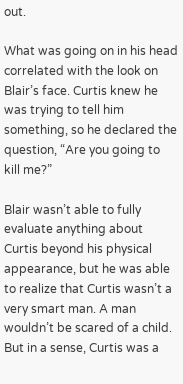out.

What was going on in his head correlated with the look on Blair’s face. Curtis knew he was trying to tell him something, so he declared the question, “Are you going to kill me?”

Blair wasn’t able to fully evaluate anything about Curtis beyond his physical appearance, but he was able to realize that Curtis wasn’t a very smart man. A man wouldn’t be scared of a child. But in a sense, Curtis was a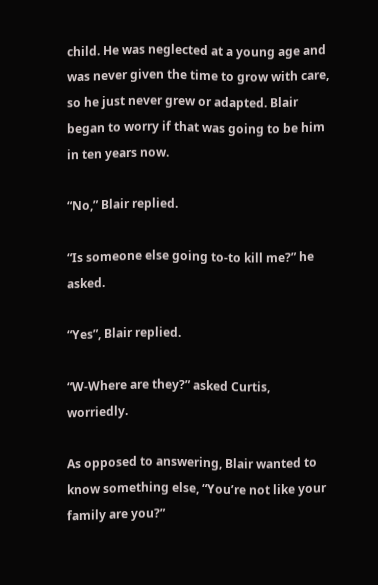child. He was neglected at a young age and was never given the time to grow with care, so he just never grew or adapted. Blair began to worry if that was going to be him in ten years now.

“No,” Blair replied.

“Is someone else going to-to kill me?” he asked.

“Yes”, Blair replied.

“W-Where are they?” asked Curtis, worriedly.

As opposed to answering, Blair wanted to know something else, “You’re not like your family are you?”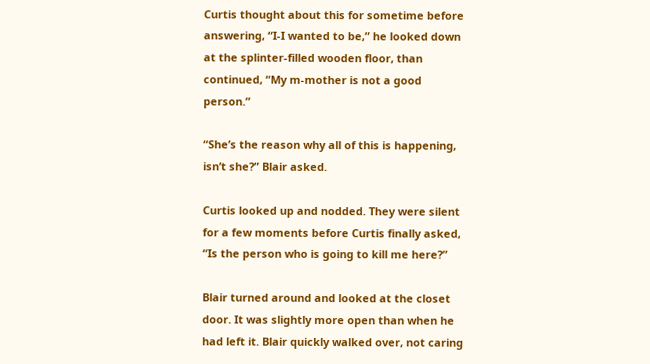Curtis thought about this for sometime before answering, “I-I wanted to be,” he looked down at the splinter-filled wooden floor, than continued, “My m-mother is not a good person.”

“She’s the reason why all of this is happening, isn’t she?” Blair asked.

Curtis looked up and nodded. They were silent for a few moments before Curtis finally asked, “Is the person who is going to kill me here?”

Blair turned around and looked at the closet door. It was slightly more open than when he had left it. Blair quickly walked over, not caring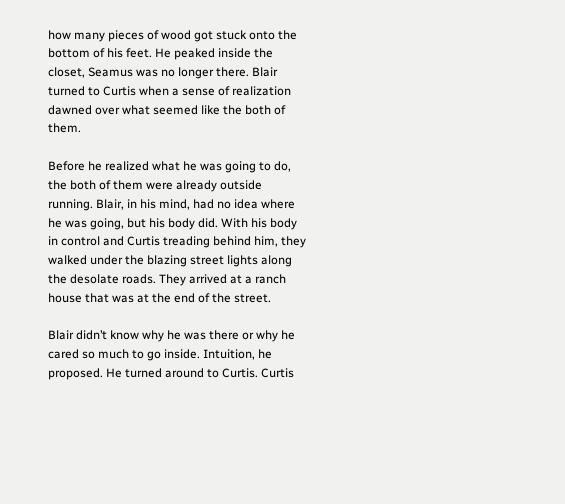how many pieces of wood got stuck onto the bottom of his feet. He peaked inside the closet, Seamus was no longer there. Blair turned to Curtis when a sense of realization dawned over what seemed like the both of them.

Before he realized what he was going to do, the both of them were already outside running. Blair, in his mind, had no idea where he was going, but his body did. With his body in control and Curtis treading behind him, they walked under the blazing street lights along the desolate roads. They arrived at a ranch house that was at the end of the street.

Blair didn’t know why he was there or why he cared so much to go inside. Intuition, he proposed. He turned around to Curtis. Curtis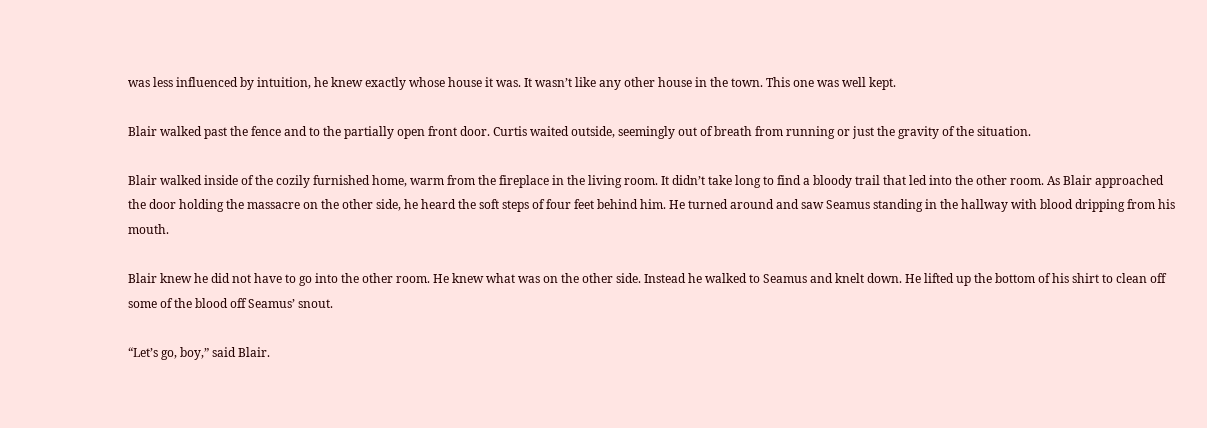was less influenced by intuition, he knew exactly whose house it was. It wasn’t like any other house in the town. This one was well kept.

Blair walked past the fence and to the partially open front door. Curtis waited outside, seemingly out of breath from running or just the gravity of the situation.

Blair walked inside of the cozily furnished home, warm from the fireplace in the living room. It didn’t take long to find a bloody trail that led into the other room. As Blair approached the door holding the massacre on the other side, he heard the soft steps of four feet behind him. He turned around and saw Seamus standing in the hallway with blood dripping from his mouth.

Blair knew he did not have to go into the other room. He knew what was on the other side. Instead he walked to Seamus and knelt down. He lifted up the bottom of his shirt to clean off some of the blood off Seamus’ snout.

“Let’s go, boy,” said Blair.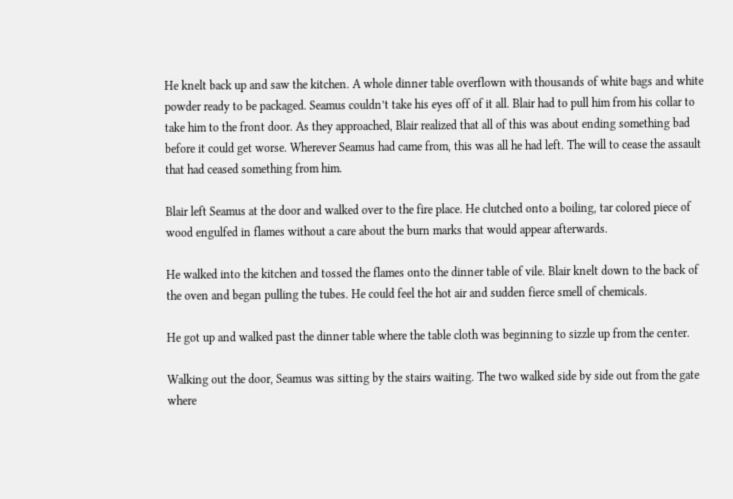He knelt back up and saw the kitchen. A whole dinner table overflown with thousands of white bags and white powder ready to be packaged. Seamus couldn’t take his eyes off of it all. Blair had to pull him from his collar to take him to the front door. As they approached, Blair realized that all of this was about ending something bad before it could get worse. Wherever Seamus had came from, this was all he had left. The will to cease the assault that had ceased something from him.

Blair left Seamus at the door and walked over to the fire place. He clutched onto a boiling, tar colored piece of wood engulfed in flames without a care about the burn marks that would appear afterwards.

He walked into the kitchen and tossed the flames onto the dinner table of vile. Blair knelt down to the back of the oven and began pulling the tubes. He could feel the hot air and sudden fierce smell of chemicals.

He got up and walked past the dinner table where the table cloth was beginning to sizzle up from the center.

Walking out the door, Seamus was sitting by the stairs waiting. The two walked side by side out from the gate where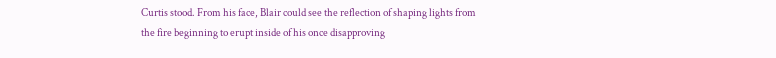Curtis stood. From his face, Blair could see the reflection of shaping lights from the fire beginning to erupt inside of his once disapproving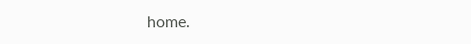home.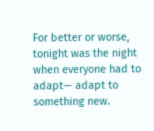For better or worse, tonight was the night when everyone had to adapt— adapt to something new.